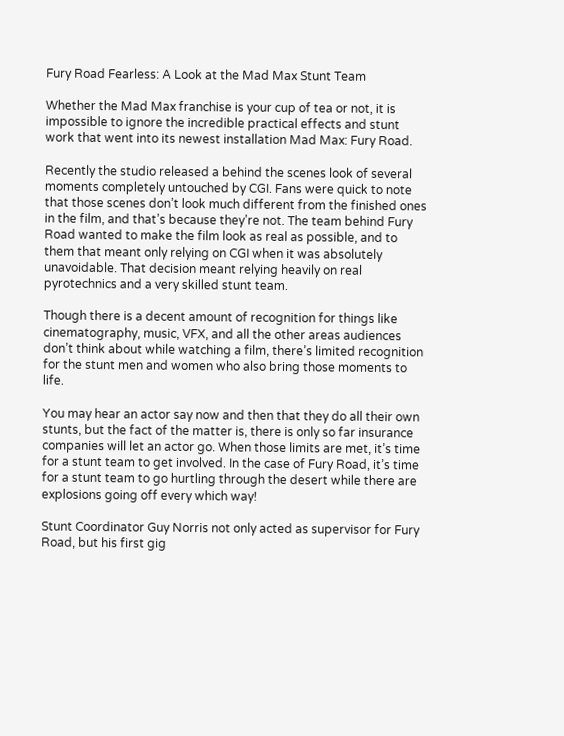Fury Road Fearless: A Look at the Mad Max Stunt Team

Whether the Mad Max franchise is your cup of tea or not, it is impossible to ignore the incredible practical effects and stunt work that went into its newest installation Mad Max: Fury Road.

Recently the studio released a behind the scenes look of several moments completely untouched by CGI. Fans were quick to note that those scenes don’t look much different from the finished ones in the film, and that’s because they’re not. The team behind Fury Road wanted to make the film look as real as possible, and to them that meant only relying on CGI when it was absolutely unavoidable. That decision meant relying heavily on real pyrotechnics and a very skilled stunt team.

Though there is a decent amount of recognition for things like cinematography, music, VFX, and all the other areas audiences don’t think about while watching a film, there’s limited recognition for the stunt men and women who also bring those moments to life.

You may hear an actor say now and then that they do all their own stunts, but the fact of the matter is, there is only so far insurance companies will let an actor go. When those limits are met, it’s time for a stunt team to get involved. In the case of Fury Road, it’s time for a stunt team to go hurtling through the desert while there are explosions going off every which way!

Stunt Coordinator Guy Norris not only acted as supervisor for Fury Road, but his first gig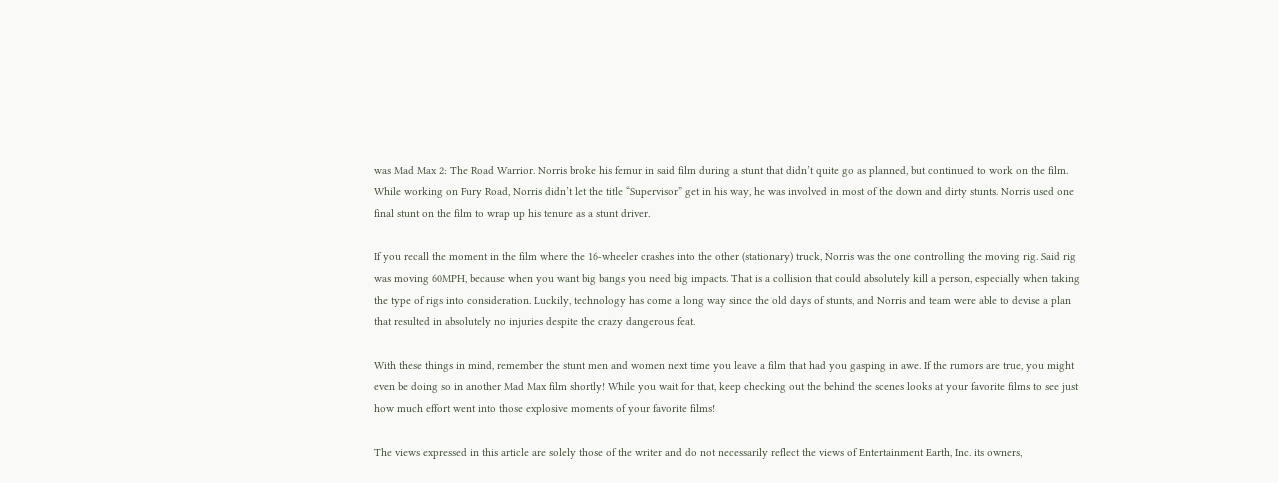was Mad Max 2: The Road Warrior. Norris broke his femur in said film during a stunt that didn’t quite go as planned, but continued to work on the film. While working on Fury Road, Norris didn’t let the title “Supervisor” get in his way, he was involved in most of the down and dirty stunts. Norris used one final stunt on the film to wrap up his tenure as a stunt driver.

If you recall the moment in the film where the 16-wheeler crashes into the other (stationary) truck, Norris was the one controlling the moving rig. Said rig was moving 60MPH, because when you want big bangs you need big impacts. That is a collision that could absolutely kill a person, especially when taking the type of rigs into consideration. Luckily, technology has come a long way since the old days of stunts, and Norris and team were able to devise a plan that resulted in absolutely no injuries despite the crazy dangerous feat.

With these things in mind, remember the stunt men and women next time you leave a film that had you gasping in awe. If the rumors are true, you might even be doing so in another Mad Max film shortly! While you wait for that, keep checking out the behind the scenes looks at your favorite films to see just how much effort went into those explosive moments of your favorite films!

The views expressed in this article are solely those of the writer and do not necessarily reflect the views of Entertainment Earth, Inc. its owners,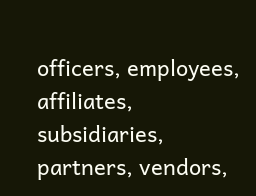officers, employees, affiliates, subsidiaries, partners, vendors,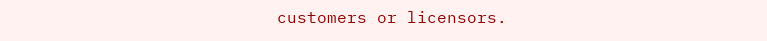customers or licensors.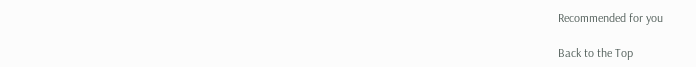Recommended for you

Back to the Top